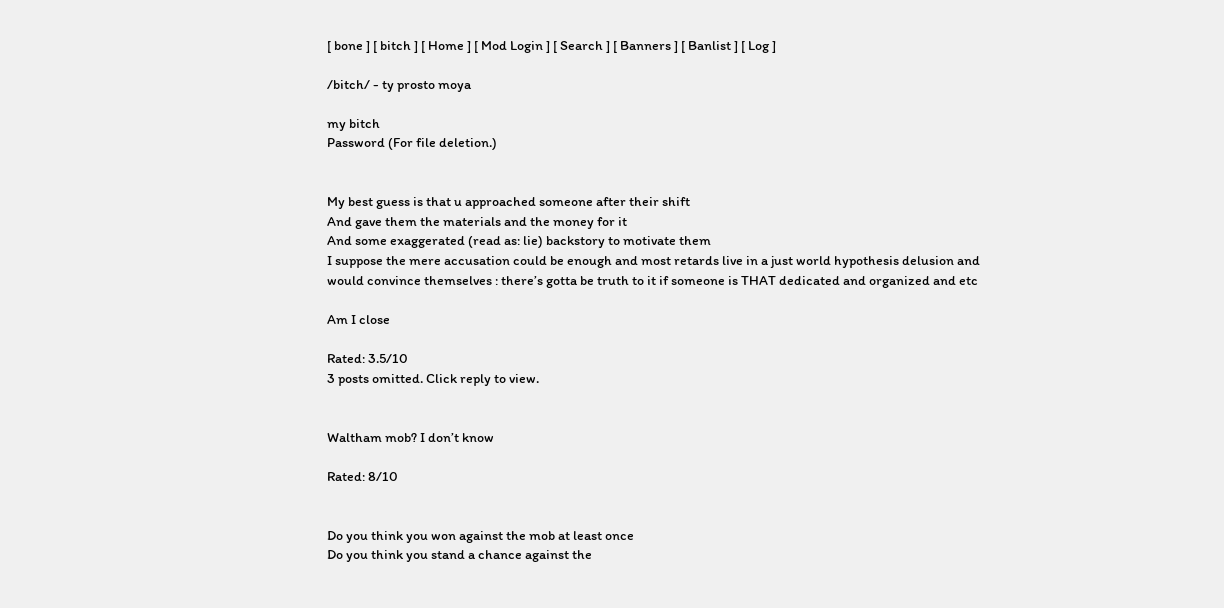[ bone ] [ bitch ] [ Home ] [ Mod Login ] [ Search ] [ Banners ] [ Banlist ] [ Log ]

/bitch/ - ty prosto moya

my bitch
Password (For file deletion.)


My best guess is that u approached someone after their shift
And gave them the materials and the money for it
And some exaggerated (read as: lie) backstory to motivate them
I suppose the mere accusation could be enough and most retards live in a just world hypothesis delusion and would convince themselves : there’s gotta be truth to it if someone is THAT dedicated and organized and etc

Am I close

Rated: 3.5/10
3 posts omitted. Click reply to view.


Waltham mob? I don’t know

Rated: 8/10


Do you think you won against the mob at least once
Do you think you stand a chance against the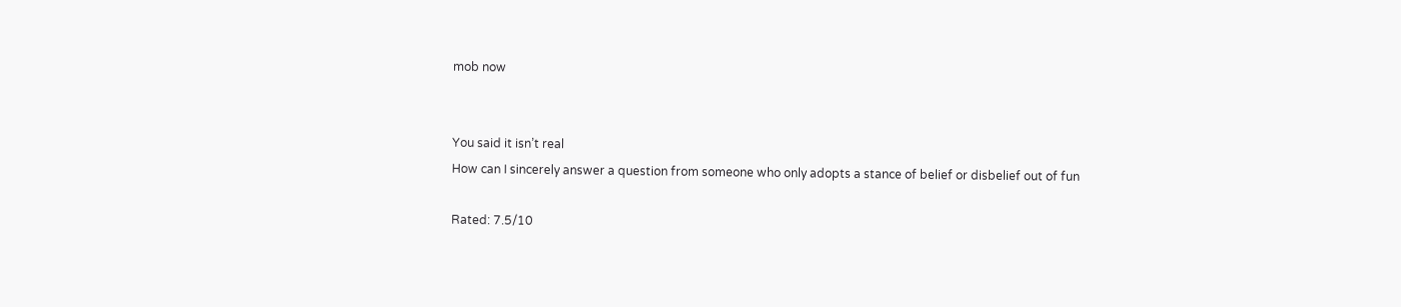mob now


You said it isn’t real
How can I sincerely answer a question from someone who only adopts a stance of belief or disbelief out of fun

Rated: 7.5/10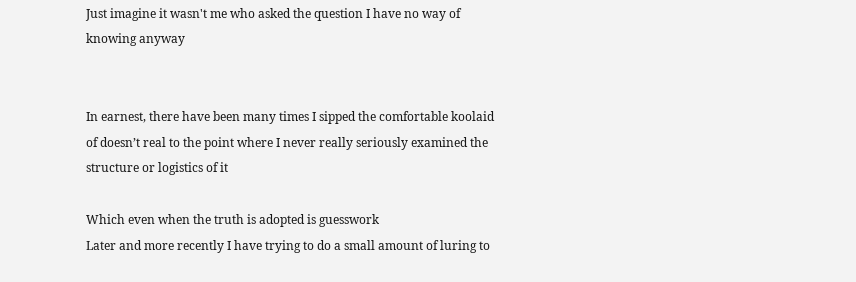Just imagine it wasn't me who asked the question I have no way of knowing anyway


In earnest, there have been many times I sipped the comfortable koolaid of doesn’t real to the point where I never really seriously examined the structure or logistics of it

Which even when the truth is adopted is guesswork
Later and more recently I have trying to do a small amount of luring to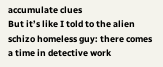accumulate clues
But it’s like I told to the alien schizo homeless guy: there comes a time in detective work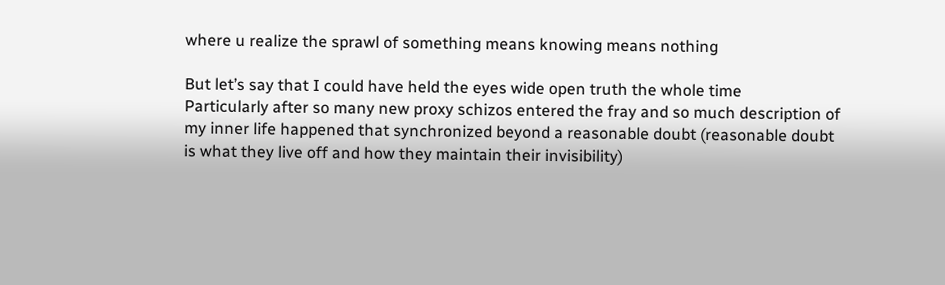where u realize the sprawl of something means knowing means nothing

But let’s say that I could have held the eyes wide open truth the whole time
Particularly after so many new proxy schizos entered the fray and so much description of my inner life happened that synchronized beyond a reasonable doubt (reasonable doubt is what they live off and how they maintain their invisibility)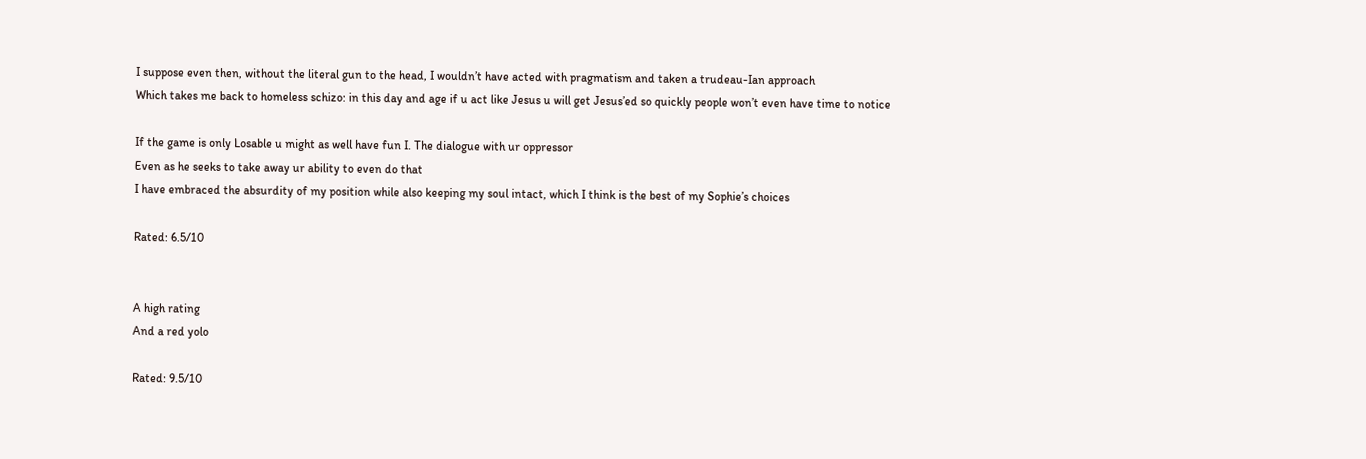I suppose even then, without the literal gun to the head, I wouldn’t have acted with pragmatism and taken a trudeau-Ian approach
Which takes me back to homeless schizo: in this day and age if u act like Jesus u will get Jesus’ed so quickly people won’t even have time to notice

If the game is only Losable u might as well have fun I. The dialogue with ur oppressor
Even as he seeks to take away ur ability to even do that
I have embraced the absurdity of my position while also keeping my soul intact, which I think is the best of my Sophie’s choices

Rated: 6.5/10


A high rating
And a red yolo

Rated: 9.5/10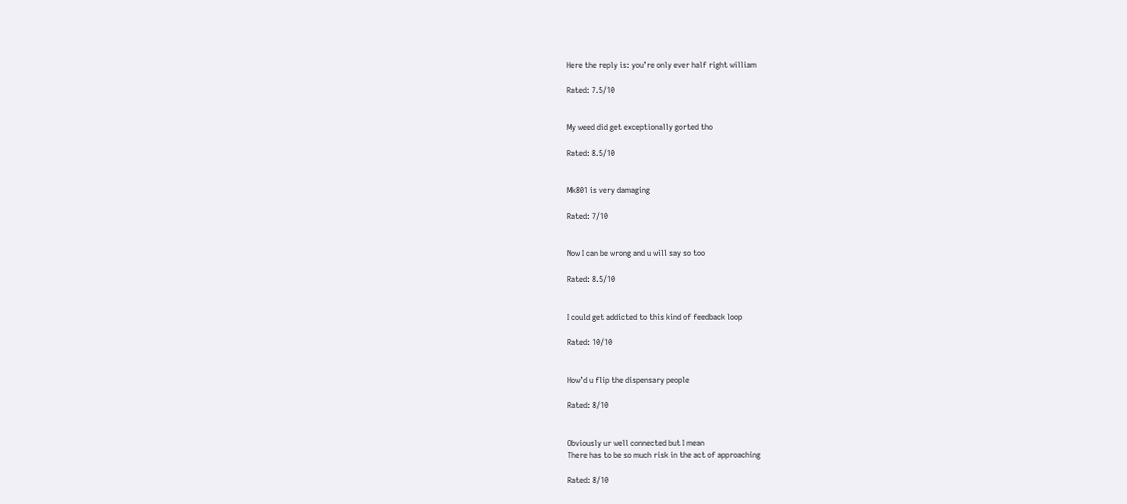Here the reply is: you’re only ever half right william

Rated: 7.5/10


My weed did get exceptionally gorted tho

Rated: 8.5/10


Mk801 is very damaging

Rated: 7/10


Now I can be wrong and u will say so too

Rated: 8.5/10


I could get addicted to this kind of feedback loop

Rated: 10/10


How’d u flip the dispensary people

Rated: 8/10


Obviously ur well connected but I mean
There has to be so much risk in the act of approaching

Rated: 8/10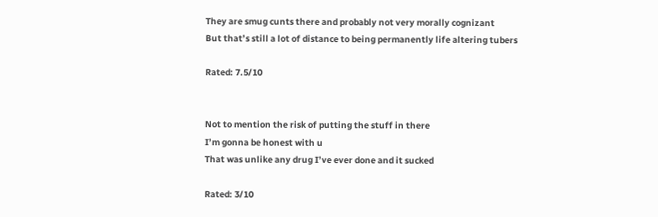They are smug cunts there and probably not very morally cognizant
But that’s still a lot of distance to being permanently life altering tubers

Rated: 7.5/10


Not to mention the risk of putting the stuff in there
I’m gonna be honest with u
That was unlike any drug I’ve ever done and it sucked

Rated: 3/10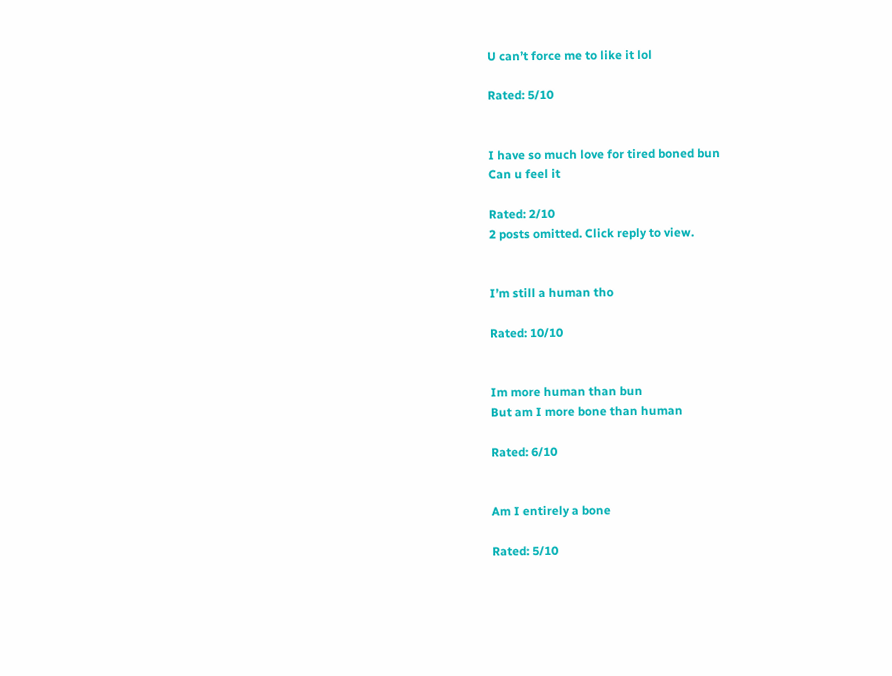U can’t force me to like it lol

Rated: 5/10


I have so much love for tired boned bun
Can u feel it

Rated: 2/10
2 posts omitted. Click reply to view.


I’m still a human tho

Rated: 10/10


Im more human than bun
But am I more bone than human

Rated: 6/10


Am I entirely a bone

Rated: 5/10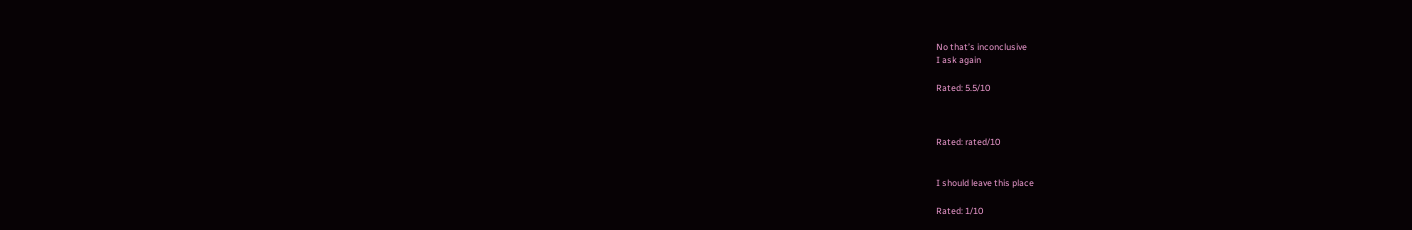No that’s inconclusive
I ask again

Rated: 5.5/10



Rated: rated/10


I should leave this place

Rated: 1/10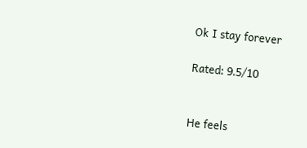Ok I stay forever

Rated: 9.5/10


He feels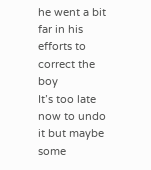he went a bit far in his efforts to correct the boy
It’s too late now to undo it but maybe some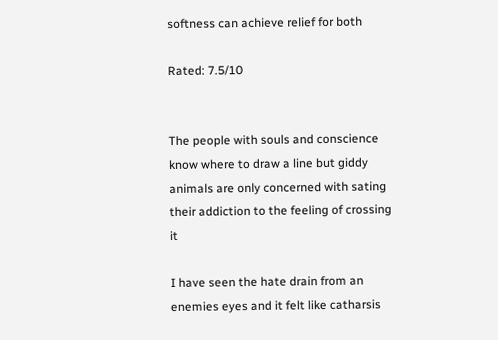softness can achieve relief for both

Rated: 7.5/10


The people with souls and conscience know where to draw a line but giddy animals are only concerned with sating their addiction to the feeling of crossing it

I have seen the hate drain from an enemies eyes and it felt like catharsis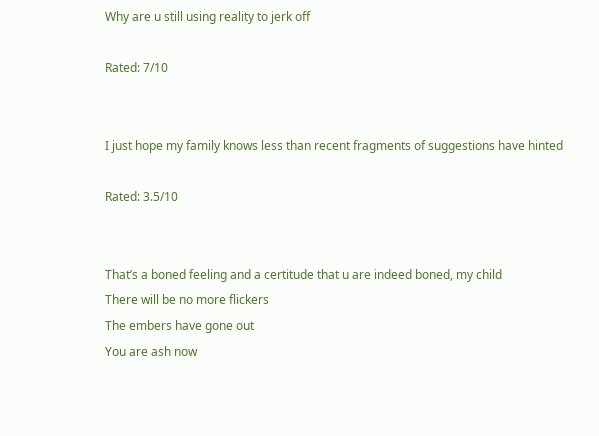Why are u still using reality to jerk off

Rated: 7/10


I just hope my family knows less than recent fragments of suggestions have hinted

Rated: 3.5/10


That’s a boned feeling and a certitude that u are indeed boned, my child
There will be no more flickers
The embers have gone out
You are ash now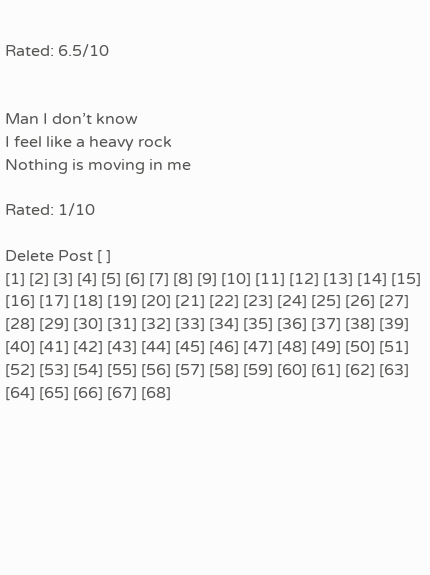Rated: 6.5/10


Man I don’t know
I feel like a heavy rock
Nothing is moving in me

Rated: 1/10

Delete Post [ ]
[1] [2] [3] [4] [5] [6] [7] [8] [9] [10] [11] [12] [13] [14] [15] [16] [17] [18] [19] [20] [21] [22] [23] [24] [25] [26] [27] [28] [29] [30] [31] [32] [33] [34] [35] [36] [37] [38] [39] [40] [41] [42] [43] [44] [45] [46] [47] [48] [49] [50] [51] [52] [53] [54] [55] [56] [57] [58] [59] [60] [61] [62] [63] [64] [65] [66] [67] [68]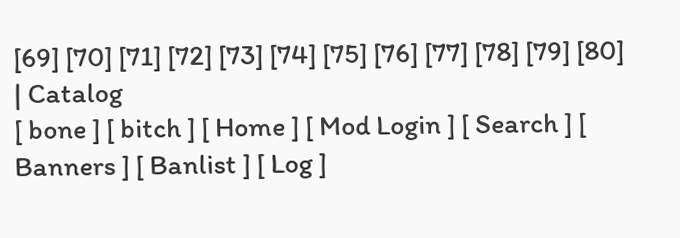[69] [70] [71] [72] [73] [74] [75] [76] [77] [78] [79] [80]
| Catalog
[ bone ] [ bitch ] [ Home ] [ Mod Login ] [ Search ] [ Banners ] [ Banlist ] [ Log ]